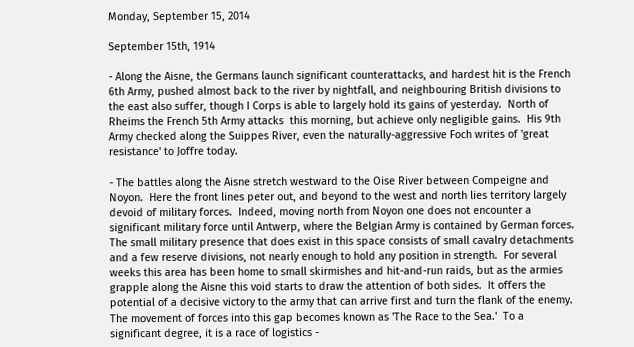Monday, September 15, 2014

September 15th, 1914

- Along the Aisne, the Germans launch significant counterattacks, and hardest hit is the French 6th Army, pushed almost back to the river by nightfall, and neighbouring British divisions to the east also suffer, though I Corps is able to largely hold its gains of yesterday.  North of Rheims the French 5th Army attacks  this morning, but achieve only negligible gains.  His 9th Army checked along the Suippes River, even the naturally-aggressive Foch writes of 'great resistance' to Joffre today.

- The battles along the Aisne stretch westward to the Oise River between Compeigne and Noyon.  Here the front lines peter out, and beyond to the west and north lies territory largely devoid of military forces.  Indeed, moving north from Noyon one does not encounter a significant military force until Antwerp, where the Belgian Army is contained by German forces.  The small military presence that does exist in this space consists of small cavalry detachments and a few reserve divisions, not nearly enough to hold any position in strength.  For several weeks this area has been home to small skirmishes and hit-and-run raids, but as the armies grapple along the Aisne this void starts to draw the attention of both sides.  It offers the potential of a decisive victory to the army that can arrive first and turn the flank of the enemy.  The movement of forces into this gap becomes known as 'The Race to the Sea.'  To a significant degree, it is a race of logistics -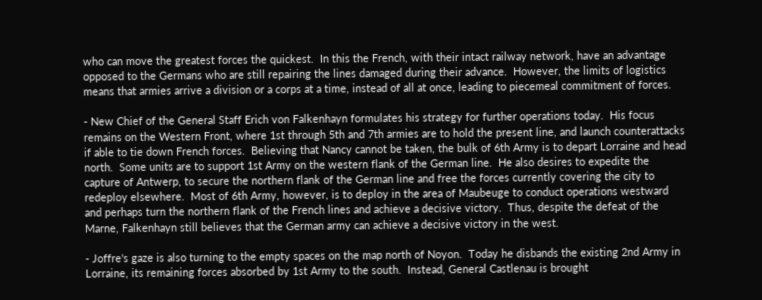who can move the greatest forces the quickest.  In this the French, with their intact railway network, have an advantage opposed to the Germans who are still repairing the lines damaged during their advance.  However, the limits of logistics means that armies arrive a division or a corps at a time, instead of all at once, leading to piecemeal commitment of forces.

- New Chief of the General Staff Erich von Falkenhayn formulates his strategy for further operations today.  His focus remains on the Western Front, where 1st through 5th and 7th armies are to hold the present line, and launch counterattacks if able to tie down French forces.  Believing that Nancy cannot be taken, the bulk of 6th Army is to depart Lorraine and head north.  Some units are to support 1st Army on the western flank of the German line.  He also desires to expedite the capture of Antwerp, to secure the northern flank of the German line and free the forces currently covering the city to redeploy elsewhere.  Most of 6th Army, however, is to deploy in the area of Maubeuge to conduct operations westward and perhaps turn the northern flank of the French lines and achieve a decisive victory.  Thus, despite the defeat of the Marne, Falkenhayn still believes that the German army can achieve a decisive victory in the west.

- Joffre's gaze is also turning to the empty spaces on the map north of Noyon.  Today he disbands the existing 2nd Army in Lorraine, its remaining forces absorbed by 1st Army to the south.  Instead, General Castlenau is brought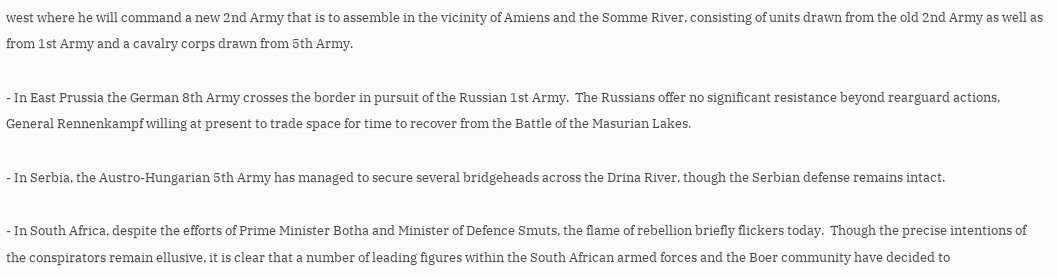west where he will command a new 2nd Army that is to assemble in the vicinity of Amiens and the Somme River, consisting of units drawn from the old 2nd Army as well as from 1st Army and a cavalry corps drawn from 5th Army.

- In East Prussia the German 8th Army crosses the border in pursuit of the Russian 1st Army.  The Russians offer no significant resistance beyond rearguard actions, General Rennenkampf willing at present to trade space for time to recover from the Battle of the Masurian Lakes.

- In Serbia, the Austro-Hungarian 5th Army has managed to secure several bridgeheads across the Drina River, though the Serbian defense remains intact.

- In South Africa, despite the efforts of Prime Minister Botha and Minister of Defence Smuts, the flame of rebellion briefly flickers today.  Though the precise intentions of the conspirators remain ellusive, it is clear that a number of leading figures within the South African armed forces and the Boer community have decided to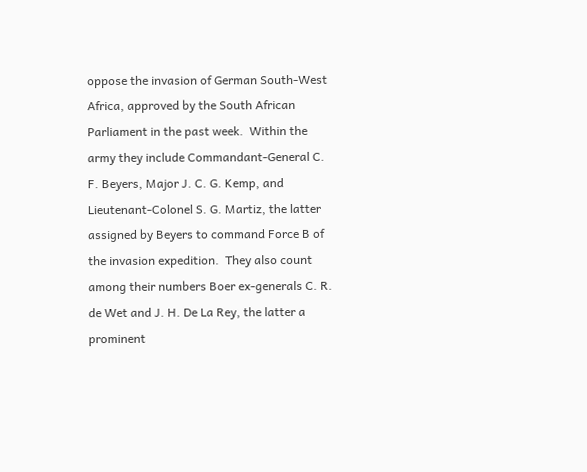oppose the invasion of German South-West Africa, approved by the South African Parliament in the past week.  Within the army they include Commandant-General C. F. Beyers, Major J. C. G. Kemp, and Lieutenant-Colonel S. G. Martiz, the latter assigned by Beyers to command Force B of the invasion expedition.  They also count among their numbers Boer ex-generals C. R. de Wet and J. H. De La Rey, the latter a prominent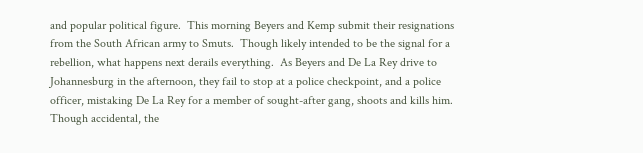and popular political figure.  This morning Beyers and Kemp submit their resignations from the South African army to Smuts.  Though likely intended to be the signal for a rebellion, what happens next derails everything.  As Beyers and De La Rey drive to Johannesburg in the afternoon, they fail to stop at a police checkpoint, and a police officer, mistaking De La Rey for a member of sought-after gang, shoots and kills him.  Though accidental, the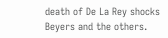death of De La Rey shocks Beyers and the others.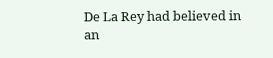De La Rey had believed in an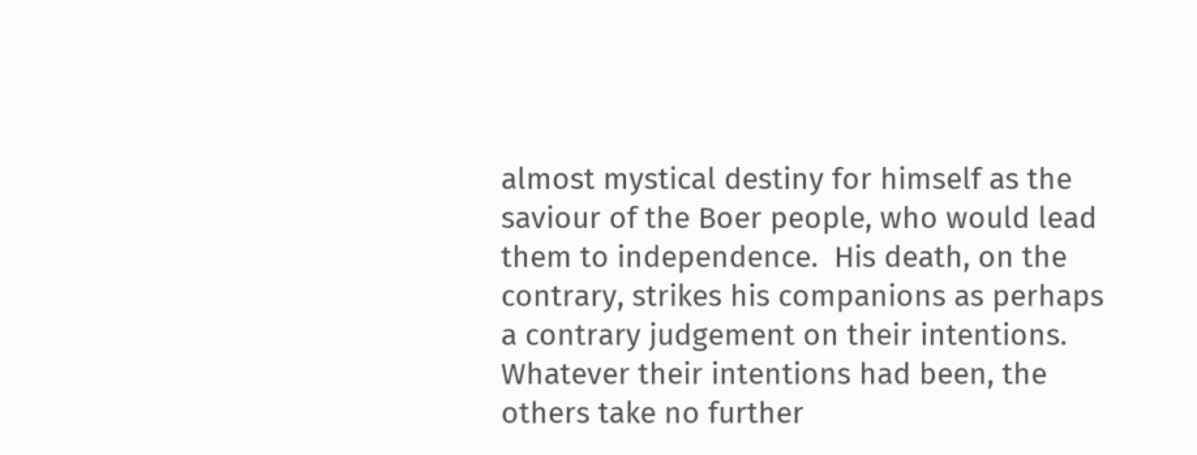almost mystical destiny for himself as the saviour of the Boer people, who would lead them to independence.  His death, on the contrary, strikes his companions as perhaps a contrary judgement on their intentions.  Whatever their intentions had been, the others take no further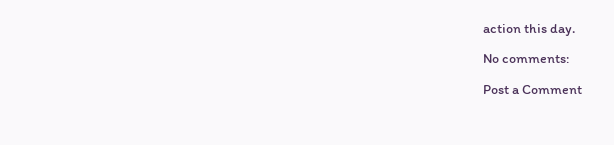action this day.

No comments:

Post a Comment